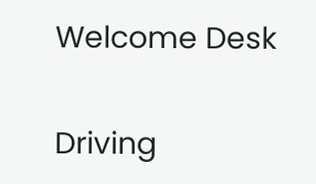Welcome Desk

Driving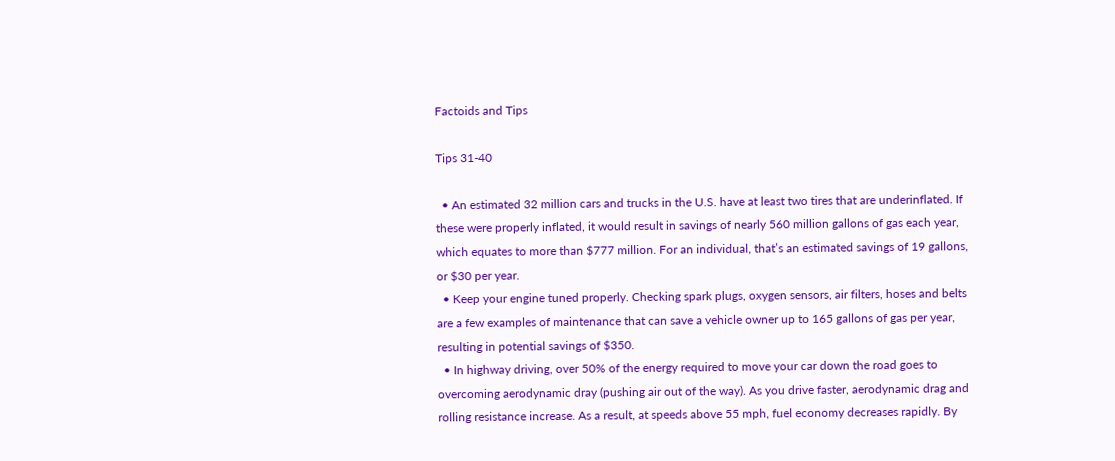Factoids and Tips

Tips 31-40

  • An estimated 32 million cars and trucks in the U.S. have at least two tires that are underinflated. If these were properly inflated, it would result in savings of nearly 560 million gallons of gas each year, which equates to more than $777 million. For an individual, that’s an estimated savings of 19 gallons, or $30 per year.
  • Keep your engine tuned properly. Checking spark plugs, oxygen sensors, air filters, hoses and belts are a few examples of maintenance that can save a vehicle owner up to 165 gallons of gas per year, resulting in potential savings of $350.
  • In highway driving, over 50% of the energy required to move your car down the road goes to overcoming aerodynamic dray (pushing air out of the way). As you drive faster, aerodynamic drag and rolling resistance increase. As a result, at speeds above 55 mph, fuel economy decreases rapidly. By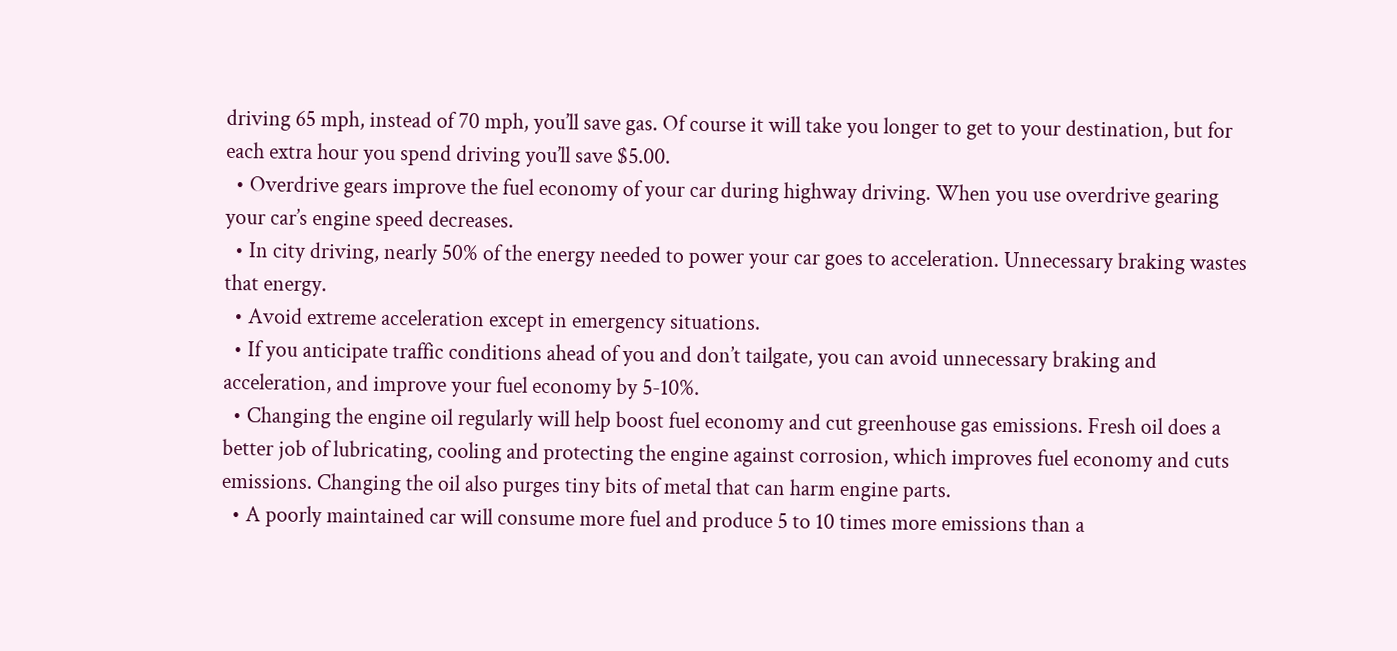driving 65 mph, instead of 70 mph, you’ll save gas. Of course it will take you longer to get to your destination, but for each extra hour you spend driving you’ll save $5.00.
  • Overdrive gears improve the fuel economy of your car during highway driving. When you use overdrive gearing your car’s engine speed decreases.
  • In city driving, nearly 50% of the energy needed to power your car goes to acceleration. Unnecessary braking wastes that energy.
  • Avoid extreme acceleration except in emergency situations.
  • If you anticipate traffic conditions ahead of you and don’t tailgate, you can avoid unnecessary braking and acceleration, and improve your fuel economy by 5-10%.
  • Changing the engine oil regularly will help boost fuel economy and cut greenhouse gas emissions. Fresh oil does a better job of lubricating, cooling and protecting the engine against corrosion, which improves fuel economy and cuts emissions. Changing the oil also purges tiny bits of metal that can harm engine parts.
  • A poorly maintained car will consume more fuel and produce 5 to 10 times more emissions than a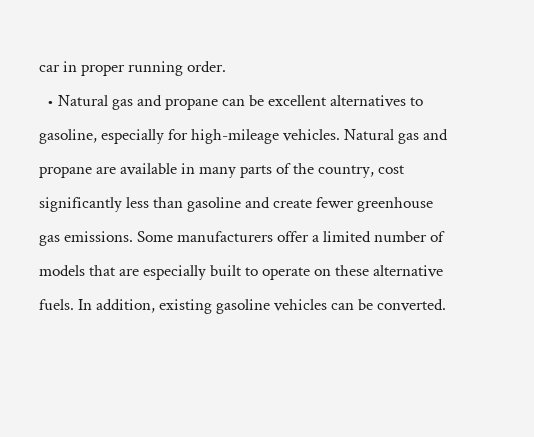car in proper running order.
  • Natural gas and propane can be excellent alternatives to gasoline, especially for high-mileage vehicles. Natural gas and propane are available in many parts of the country, cost significantly less than gasoline and create fewer greenhouse gas emissions. Some manufacturers offer a limited number of models that are especially built to operate on these alternative fuels. In addition, existing gasoline vehicles can be converted.